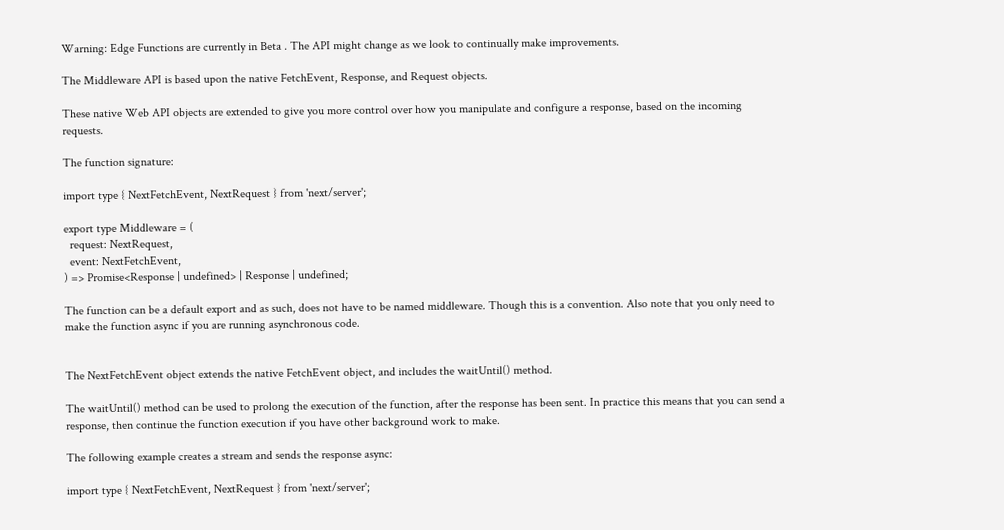Warning: Edge Functions are currently in Beta . The API might change as we look to continually make improvements.

The Middleware API is based upon the native FetchEvent, Response, and Request objects.

These native Web API objects are extended to give you more control over how you manipulate and configure a response, based on the incoming requests.

The function signature:

import type { NextFetchEvent, NextRequest } from 'next/server';

export type Middleware = (
  request: NextRequest,
  event: NextFetchEvent,
) => Promise<Response | undefined> | Response | undefined;

The function can be a default export and as such, does not have to be named middleware. Though this is a convention. Also note that you only need to make the function async if you are running asynchronous code.


The NextFetchEvent object extends the native FetchEvent object, and includes the waitUntil() method.

The waitUntil() method can be used to prolong the execution of the function, after the response has been sent. In practice this means that you can send a response, then continue the function execution if you have other background work to make.

The following example creates a stream and sends the response async:

import type { NextFetchEvent, NextRequest } from 'next/server';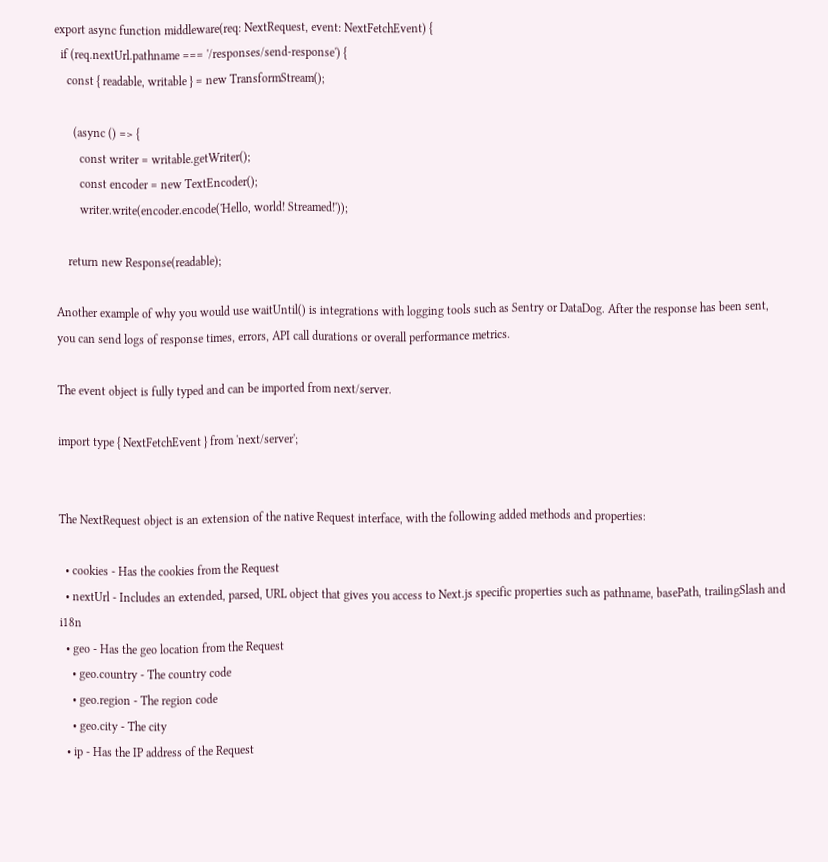export async function middleware(req: NextRequest, event: NextFetchEvent) {
  if (req.nextUrl.pathname === '/responses/send-response') {
    const { readable, writable } = new TransformStream();

      (async () => {
        const writer = writable.getWriter();
        const encoder = new TextEncoder();
        writer.write(encoder.encode('Hello, world! Streamed!'));

    return new Response(readable);

Another example of why you would use waitUntil() is integrations with logging tools such as Sentry or DataDog. After the response has been sent, you can send logs of response times, errors, API call durations or overall performance metrics.

The event object is fully typed and can be imported from next/server.

import type { NextFetchEvent } from 'next/server';


The NextRequest object is an extension of the native Request interface, with the following added methods and properties:

  • cookies - Has the cookies from the Request
  • nextUrl - Includes an extended, parsed, URL object that gives you access to Next.js specific properties such as pathname, basePath, trailingSlash and i18n
  • geo - Has the geo location from the Request
    • geo.country - The country code
    • geo.region - The region code
    • geo.city - The city
  • ip - Has the IP address of the Request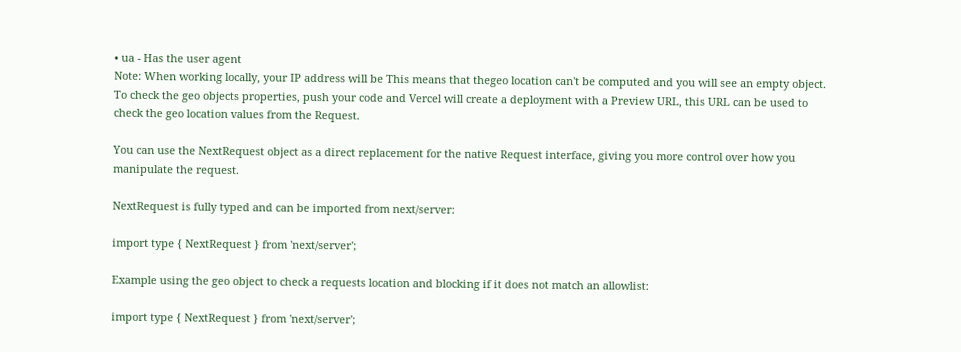• ua - Has the user agent
Note: When working locally, your IP address will be This means that thegeo location can't be computed and you will see an empty object. To check the geo objects properties, push your code and Vercel will create a deployment with a Preview URL, this URL can be used to check the geo location values from the Request.

You can use the NextRequest object as a direct replacement for the native Request interface, giving you more control over how you manipulate the request.

NextRequest is fully typed and can be imported from next/server:

import type { NextRequest } from 'next/server';

Example using the geo object to check a requests location and blocking if it does not match an allowlist:

import type { NextRequest } from 'next/server';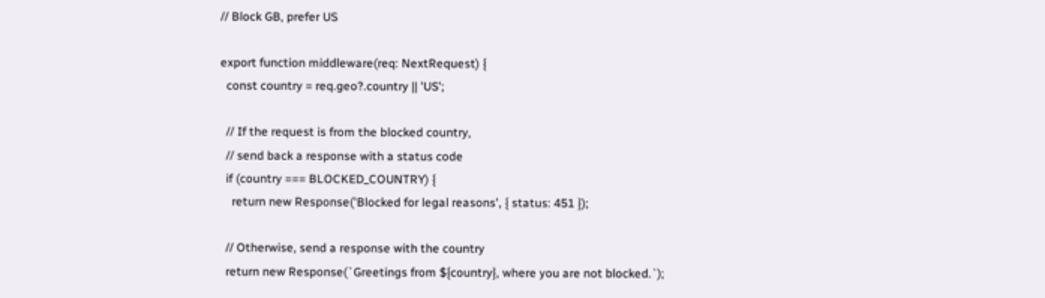// Block GB, prefer US

export function middleware(req: NextRequest) {
  const country = req.geo?.country || 'US';

  // If the request is from the blocked country,
  // send back a response with a status code
  if (country === BLOCKED_COUNTRY) {
    return new Response('Blocked for legal reasons', { status: 451 });

  // Otherwise, send a response with the country
  return new Response(`Greetings from ${country}, where you are not blocked.`);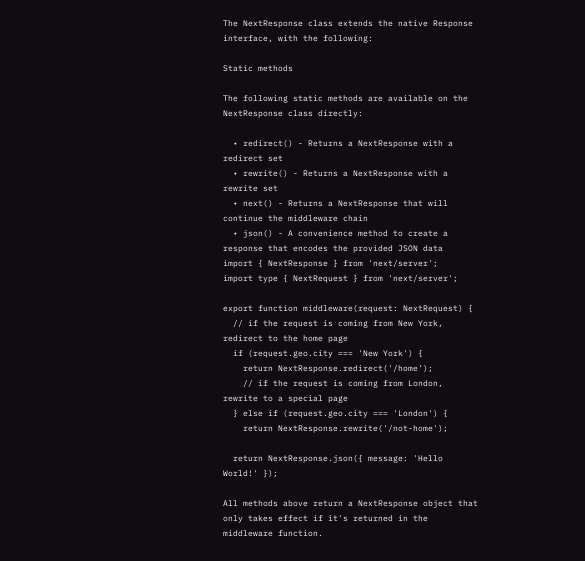The NextResponse class extends the native Response interface, with the following:

Static methods

The following static methods are available on the NextResponse class directly:

  • redirect() - Returns a NextResponse with a redirect set
  • rewrite() - Returns a NextResponse with a rewrite set
  • next() - Returns a NextResponse that will continue the middleware chain
  • json() - A convenience method to create a response that encodes the provided JSON data
import { NextResponse } from 'next/server';
import type { NextRequest } from 'next/server';

export function middleware(request: NextRequest) {
  // if the request is coming from New York, redirect to the home page
  if (request.geo.city === 'New York') {
    return NextResponse.redirect('/home');
    // if the request is coming from London, rewrite to a special page
  } else if (request.geo.city === 'London') {
    return NextResponse.rewrite('/not-home');

  return NextResponse.json({ message: 'Hello World!' });

All methods above return a NextResponse object that only takes effect if it's returned in the middleware function.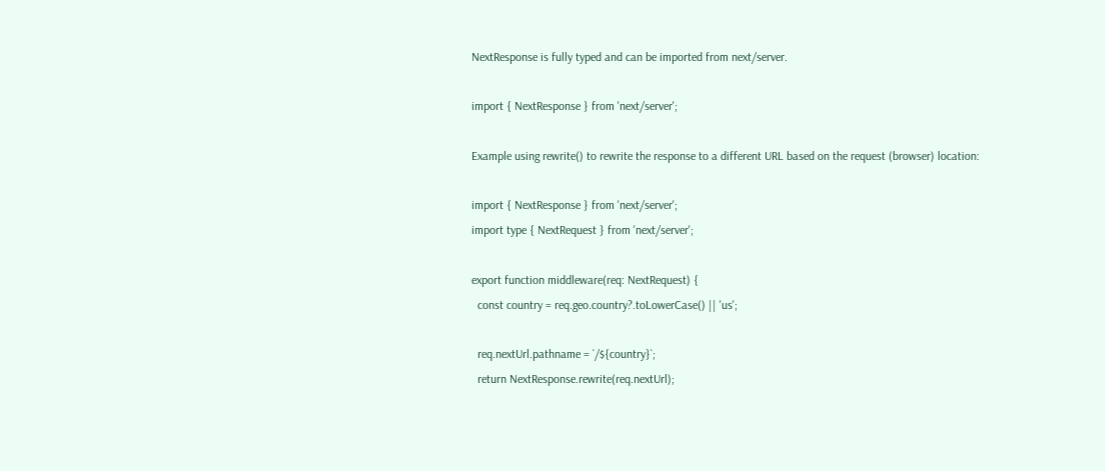NextResponse is fully typed and can be imported from next/server.

import { NextResponse } from 'next/server';

Example using rewrite() to rewrite the response to a different URL based on the request (browser) location:

import { NextResponse } from 'next/server';
import type { NextRequest } from 'next/server';

export function middleware(req: NextRequest) {
  const country = req.geo.country?.toLowerCase() || 'us';

  req.nextUrl.pathname = `/${country}`;
  return NextResponse.rewrite(req.nextUrl);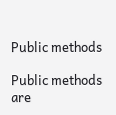Public methods

Public methods are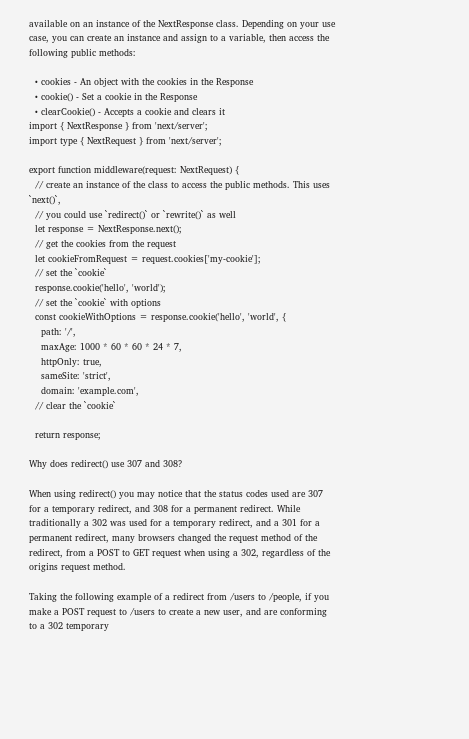available on an instance of the NextResponse class. Depending on your use case, you can create an instance and assign to a variable, then access the following public methods:

  • cookies - An object with the cookies in the Response
  • cookie() - Set a cookie in the Response
  • clearCookie() - Accepts a cookie and clears it
import { NextResponse } from 'next/server';
import type { NextRequest } from 'next/server';

export function middleware(request: NextRequest) {
  // create an instance of the class to access the public methods. This uses `next()`,
  // you could use `redirect()` or `rewrite()` as well
  let response = NextResponse.next();
  // get the cookies from the request
  let cookieFromRequest = request.cookies['my-cookie'];
  // set the `cookie`
  response.cookie('hello', 'world');
  // set the `cookie` with options
  const cookieWithOptions = response.cookie('hello', 'world', {
    path: '/',
    maxAge: 1000 * 60 * 60 * 24 * 7,
    httpOnly: true,
    sameSite: 'strict',
    domain: 'example.com',
  // clear the `cookie`

  return response;

Why does redirect() use 307 and 308?

When using redirect() you may notice that the status codes used are 307 for a temporary redirect, and 308 for a permanent redirect. While traditionally a 302 was used for a temporary redirect, and a 301 for a permanent redirect, many browsers changed the request method of the redirect, from a POST to GET request when using a 302, regardless of the origins request method.

Taking the following example of a redirect from /users to /people, if you make a POST request to /users to create a new user, and are conforming to a 302 temporary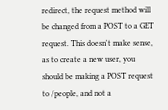redirect, the request method will be changed from a POST to a GET request. This doesn't make sense, as to create a new user, you should be making a POST request to /people, and not a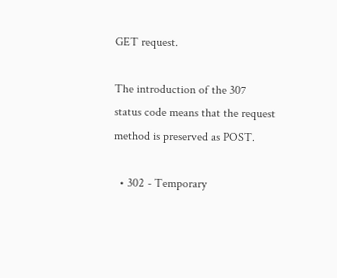GET request.

The introduction of the 307 status code means that the request method is preserved as POST.

  • 302 - Temporary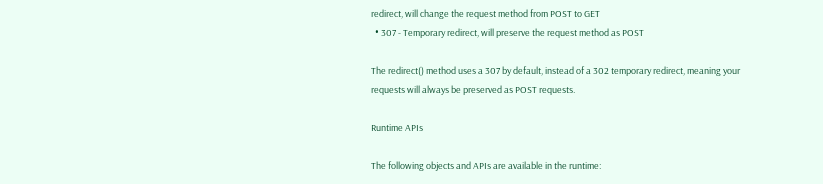redirect, will change the request method from POST to GET
  • 307 - Temporary redirect, will preserve the request method as POST

The redirect() method uses a 307 by default, instead of a 302 temporary redirect, meaning your requests will always be preserved as POST requests.

Runtime APIs

The following objects and APIs are available in the runtime: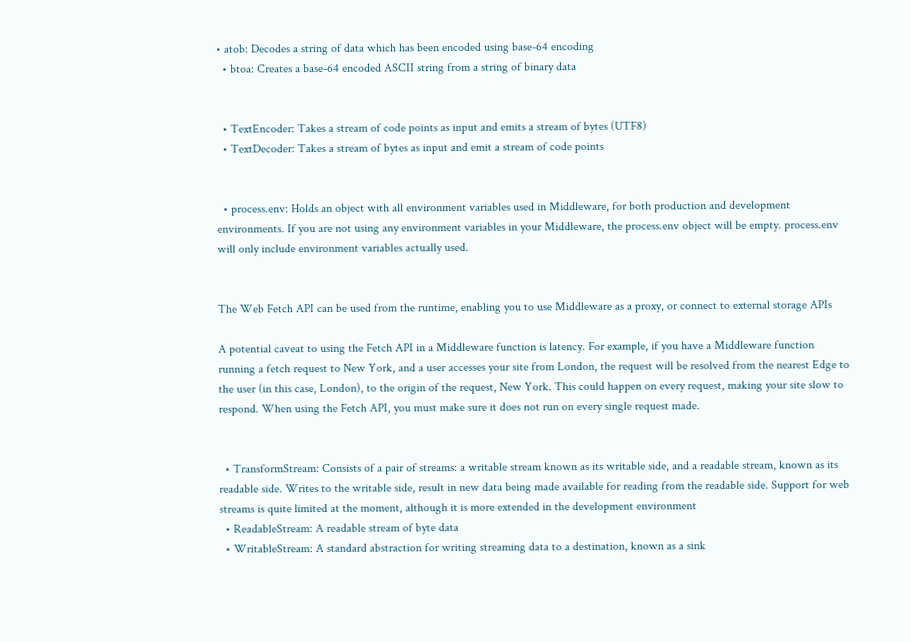• atob: Decodes a string of data which has been encoded using base-64 encoding
  • btoa: Creates a base-64 encoded ASCII string from a string of binary data


  • TextEncoder: Takes a stream of code points as input and emits a stream of bytes (UTF8)
  • TextDecoder: Takes a stream of bytes as input and emit a stream of code points


  • process.env: Holds an object with all environment variables used in Middleware, for both production and development environments. If you are not using any environment variables in your Middleware, the process.env object will be empty. process.env will only include environment variables actually used.


The Web Fetch API can be used from the runtime, enabling you to use Middleware as a proxy, or connect to external storage APIs

A potential caveat to using the Fetch API in a Middleware function is latency. For example, if you have a Middleware function running a fetch request to New York, and a user accesses your site from London, the request will be resolved from the nearest Edge to the user (in this case, London), to the origin of the request, New York. This could happen on every request, making your site slow to respond. When using the Fetch API, you must make sure it does not run on every single request made.


  • TransformStream: Consists of a pair of streams: a writable stream known as its writable side, and a readable stream, known as its readable side. Writes to the writable side, result in new data being made available for reading from the readable side. Support for web streams is quite limited at the moment, although it is more extended in the development environment
  • ReadableStream: A readable stream of byte data
  • WritableStream: A standard abstraction for writing streaming data to a destination, known as a sink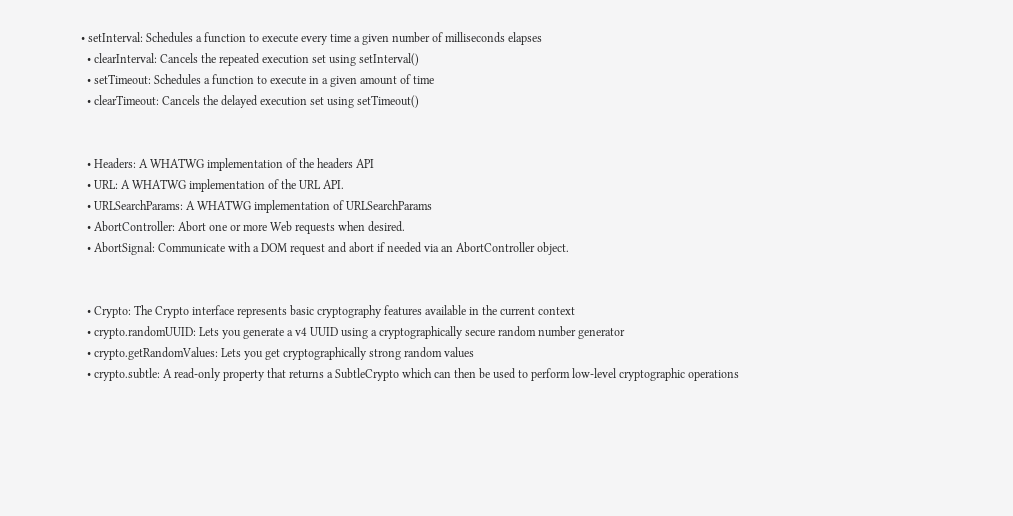• setInterval: Schedules a function to execute every time a given number of milliseconds elapses
  • clearInterval: Cancels the repeated execution set using setInterval()
  • setTimeout: Schedules a function to execute in a given amount of time
  • clearTimeout: Cancels the delayed execution set using setTimeout()


  • Headers: A WHATWG implementation of the headers API
  • URL: A WHATWG implementation of the URL API.
  • URLSearchParams: A WHATWG implementation of URLSearchParams
  • AbortController: Abort one or more Web requests when desired.
  • AbortSignal: Communicate with a DOM request and abort if needed via an AbortController object.


  • Crypto: The Crypto interface represents basic cryptography features available in the current context
  • crypto.randomUUID: Lets you generate a v4 UUID using a cryptographically secure random number generator
  • crypto.getRandomValues: Lets you get cryptographically strong random values
  • crypto.subtle: A read-only property that returns a SubtleCrypto which can then be used to perform low-level cryptographic operations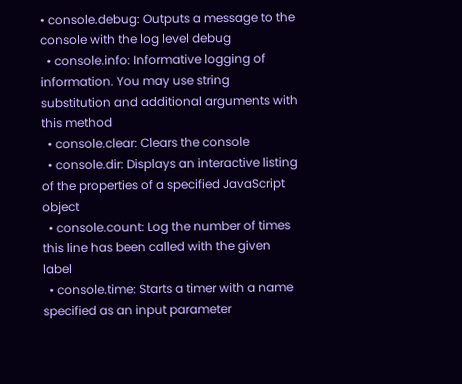• console.debug: Outputs a message to the console with the log level debug
  • console.info: Informative logging of information. You may use string substitution and additional arguments with this method
  • console.clear: Clears the console
  • console.dir: Displays an interactive listing of the properties of a specified JavaScript object
  • console.count: Log the number of times this line has been called with the given label
  • console.time: Starts a timer with a name specified as an input parameter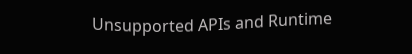Unsupported APIs and Runtime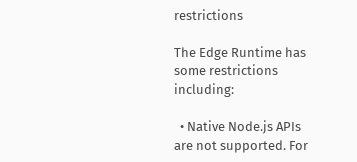restrictions

The Edge Runtime has some restrictions including:

  • Native Node.js APIs are not supported. For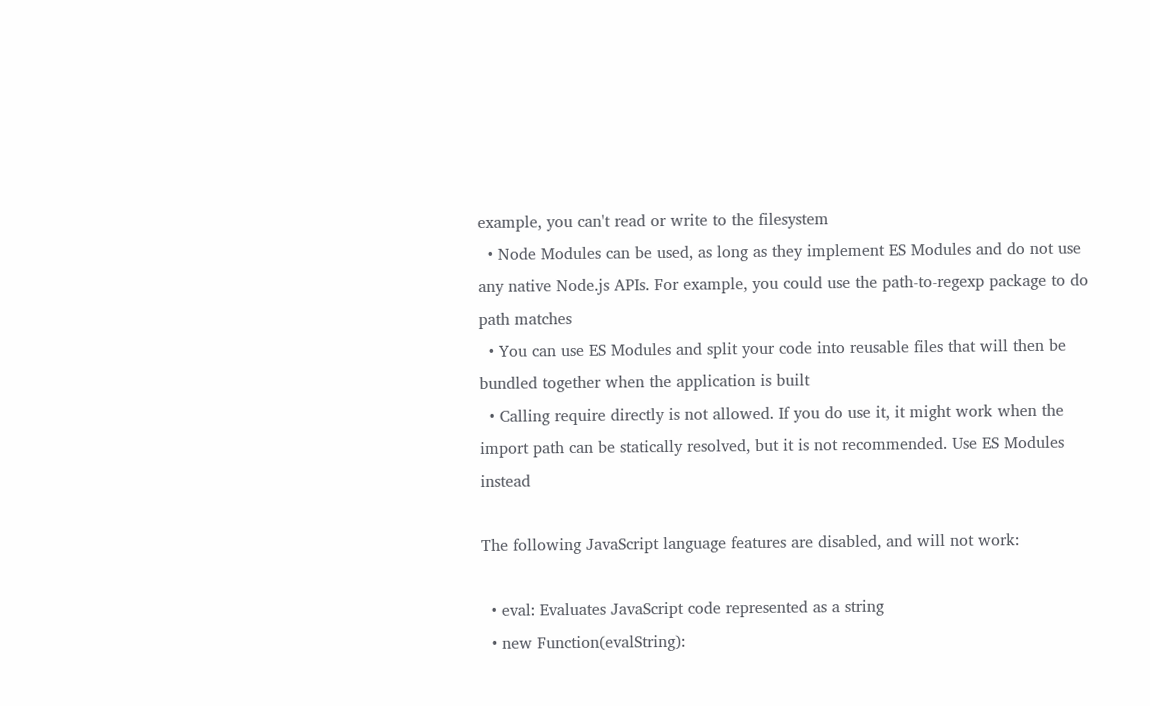example, you can't read or write to the filesystem
  • Node Modules can be used, as long as they implement ES Modules and do not use any native Node.js APIs. For example, you could use the path-to-regexp package to do path matches
  • You can use ES Modules and split your code into reusable files that will then be bundled together when the application is built
  • Calling require directly is not allowed. If you do use it, it might work when the import path can be statically resolved, but it is not recommended. Use ES Modules instead

The following JavaScript language features are disabled, and will not work:

  • eval: Evaluates JavaScript code represented as a string
  • new Function(evalString):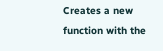Creates a new function with the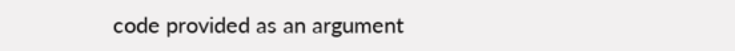code provided as an argument